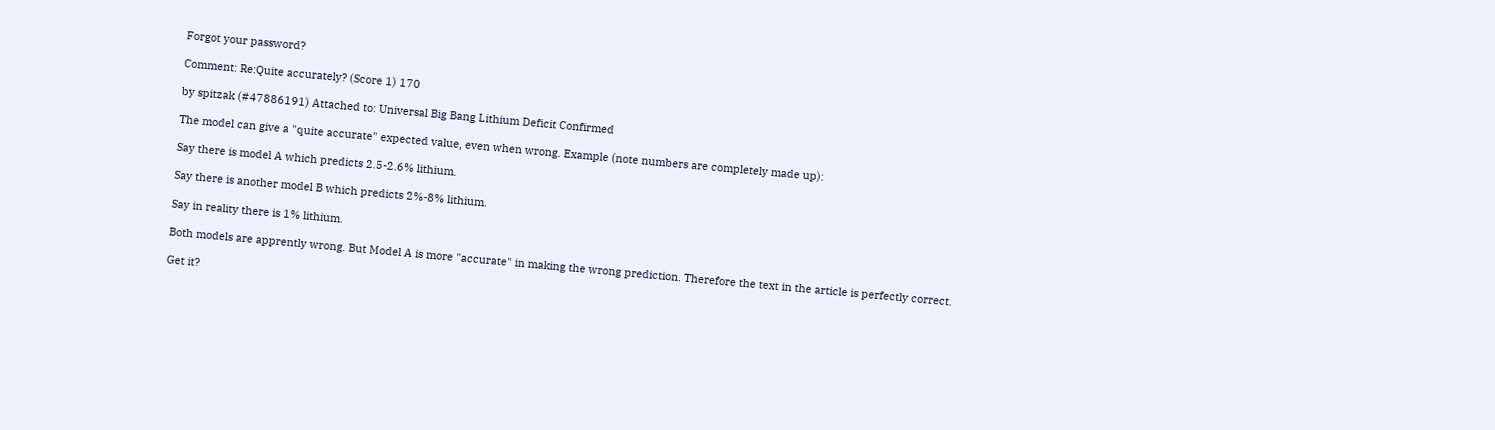Forgot your password?

Comment: Re:Quite accurately? (Score 1) 170

by spitzak (#47886191) Attached to: Universal Big Bang Lithium Deficit Confirmed

The model can give a "quite accurate" expected value, even when wrong. Example (note numbers are completely made up):

Say there is model A which predicts 2.5-2.6% lithium.

Say there is another model B which predicts 2%-8% lithium.

Say in reality there is 1% lithium.

Both models are apprently wrong. But Model A is more "accurate" in making the wrong prediction. Therefore the text in the article is perfectly correct.

Get it?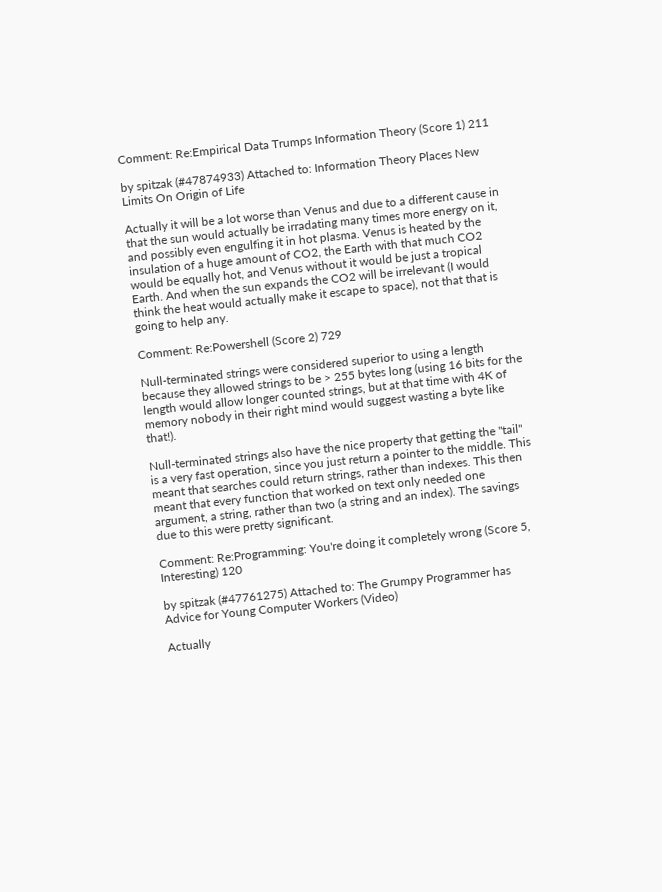Comment: Re:Empirical Data Trumps Information Theory (Score 1) 211

by spitzak (#47874933) Attached to: Information Theory Places New Limits On Origin of Life

Actually it will be a lot worse than Venus and due to a different cause in that the sun would actually be irradating many times more energy on it, and possibly even engulfing it in hot plasma. Venus is heated by the insulation of a huge amount of CO2, the Earth with that much CO2 would be equally hot, and Venus without it would be just a tropical Earth. And when the sun expands the CO2 will be irrelevant (I would think the heat would actually make it escape to space), not that that is going to help any.

Comment: Re:Powershell (Score 2) 729

Null-terminated strings were considered superior to using a length because they allowed strings to be > 255 bytes long (using 16 bits for the length would allow longer counted strings, but at that time with 4K of memory nobody in their right mind would suggest wasting a byte like that!).

Null-terminated strings also have the nice property that getting the "tail" is a very fast operation, since you just return a pointer to the middle. This meant that searches could return strings, rather than indexes. This then meant that every function that worked on text only needed one argument, a string, rather than two (a string and an index). The savings due to this were pretty significant.

Comment: Re:Programming: You're doing it completely wrong (Score 5, Interesting) 120

by spitzak (#47761275) Attached to: The Grumpy Programmer has Advice for Young Computer Workers (Video)

Actually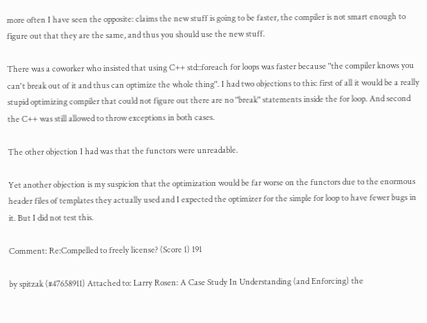more often I have seen the opposite: claims the new stuff is going to be faster, the compiler is not smart enough to figure out that they are the same, and thus you should use the new stuff.

There was a coworker who insisted that using C++ std::foreach for loops was faster because "the compiler knows you can't break out of it and thus can optimize the whole thing". I had two objections to this: first of all it would be a really stupid optimizing compiler that could not figure out there are no "break" statements inside the for loop. And second the C++ was still allowed to throw exceptions in both cases.

The other objection I had was that the functors were unreadable.

Yet another objection is my suspicion that the optimization would be far worse on the functors due to the enormous header files of templates they actually used and I expected the optimizer for the simple for loop to have fewer bugs in it. But I did not test this.

Comment: Re:Compelled to freely license? (Score 1) 191

by spitzak (#47658911) Attached to: Larry Rosen: A Case Study In Understanding (and Enforcing) the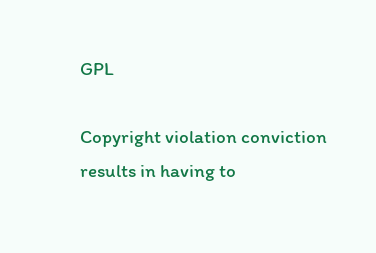GPL

Copyright violation conviction results in having to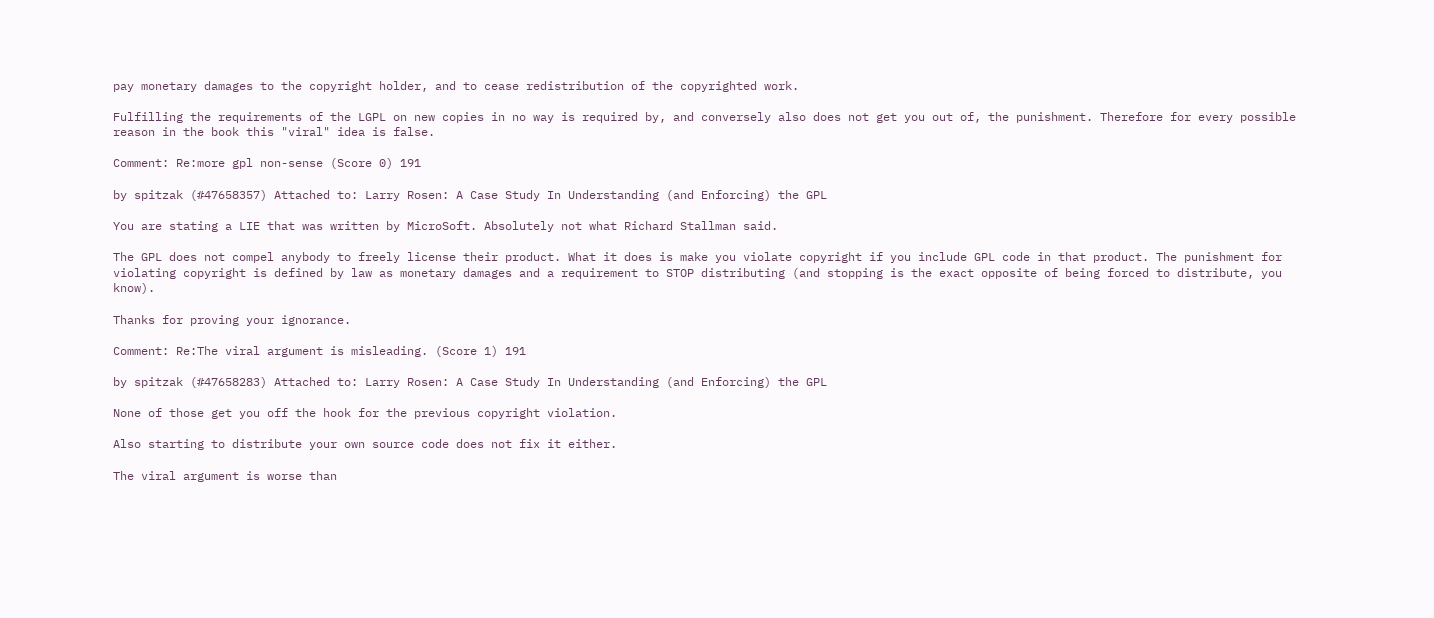pay monetary damages to the copyright holder, and to cease redistribution of the copyrighted work.

Fulfilling the requirements of the LGPL on new copies in no way is required by, and conversely also does not get you out of, the punishment. Therefore for every possible reason in the book this "viral" idea is false.

Comment: Re:more gpl non-sense (Score 0) 191

by spitzak (#47658357) Attached to: Larry Rosen: A Case Study In Understanding (and Enforcing) the GPL

You are stating a LIE that was written by MicroSoft. Absolutely not what Richard Stallman said.

The GPL does not compel anybody to freely license their product. What it does is make you violate copyright if you include GPL code in that product. The punishment for violating copyright is defined by law as monetary damages and a requirement to STOP distributing (and stopping is the exact opposite of being forced to distribute, you know).

Thanks for proving your ignorance.

Comment: Re:The viral argument is misleading. (Score 1) 191

by spitzak (#47658283) Attached to: Larry Rosen: A Case Study In Understanding (and Enforcing) the GPL

None of those get you off the hook for the previous copyright violation.

Also starting to distribute your own source code does not fix it either.

The viral argument is worse than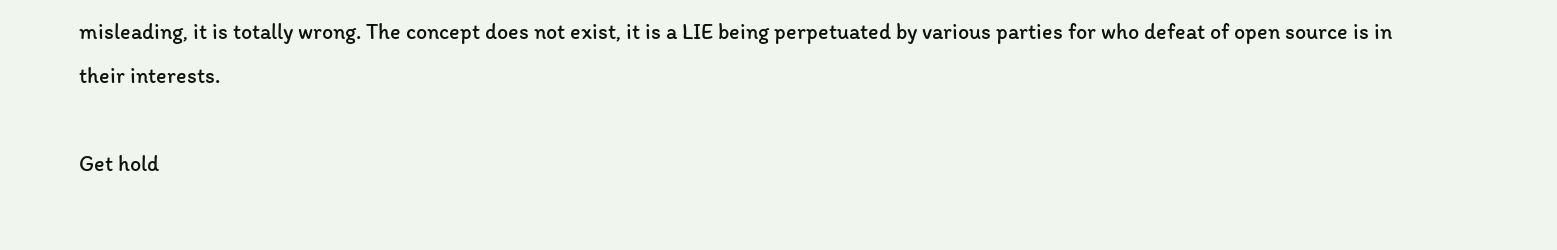misleading, it is totally wrong. The concept does not exist, it is a LIE being perpetuated by various parties for who defeat of open source is in their interests.

Get hold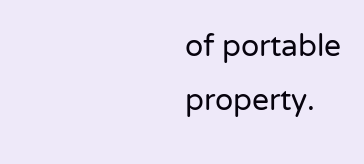of portable property.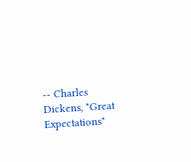-- Charles Dickens, "Great Expectations"